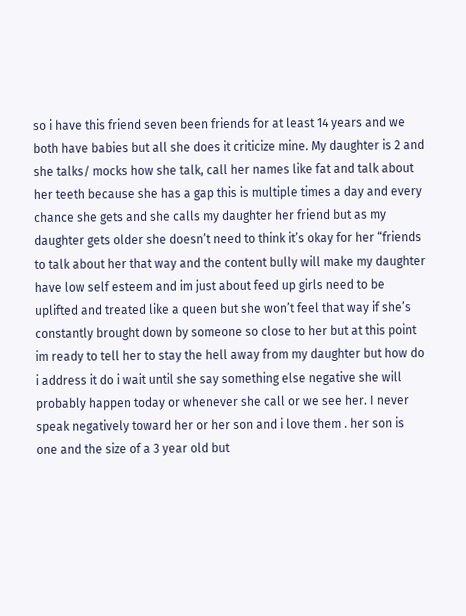so i have this friend seven been friends for at least 14 years and we both have babies but all she does it criticize mine. My daughter is 2 and she talks/ mocks how she talk, call her names like fat and talk about her teeth because she has a gap this is multiple times a day and every chance she gets and she calls my daughter her friend but as my daughter gets older she doesn’t need to think it’s okay for her “friends to talk about her that way and the content bully will make my daughter have low self esteem and im just about feed up girls need to be uplifted and treated like a queen but she won’t feel that way if she’s constantly brought down by someone so close to her but at this point im ready to tell her to stay the hell away from my daughter but how do i address it do i wait until she say something else negative she will probably happen today or whenever she call or we see her. I never speak negatively toward her or her son and i love them . her son is one and the size of a 3 year old but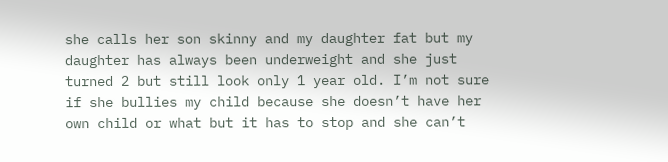she calls her son skinny and my daughter fat but my daughter has always been underweight and she just turned 2 but still look only 1 year old. I’m not sure if she bullies my child because she doesn’t have her own child or what but it has to stop and she can’t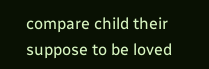compare child their suppose to be loved